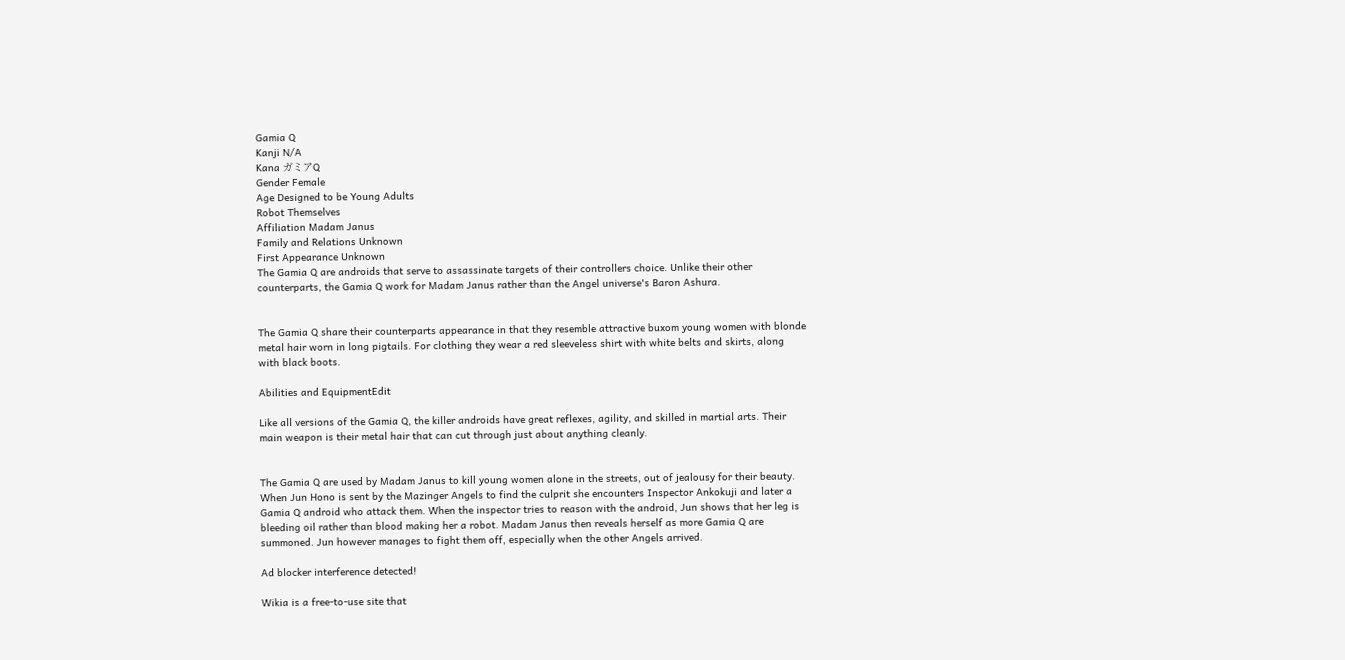Gamia Q
Kanji N/A
Kana ガミアQ
Gender Female
Age Designed to be Young Adults
Robot Themselves
Affiliation Madam Janus
Family and Relations Unknown
First Appearance Unknown
The Gamia Q are androids that serve to assassinate targets of their controllers choice. Unlike their other counterparts, the Gamia Q work for Madam Janus rather than the Angel universe's Baron Ashura.


The Gamia Q share their counterparts appearance in that they resemble attractive buxom young women with blonde metal hair worn in long pigtails. For clothing they wear a red sleeveless shirt with white belts and skirts, along with black boots.

Abilities and EquipmentEdit

Like all versions of the Gamia Q, the killer androids have great reflexes, agility, and skilled in martial arts. Their main weapon is their metal hair that can cut through just about anything cleanly.


The Gamia Q are used by Madam Janus to kill young women alone in the streets, out of jealousy for their beauty. When Jun Hono is sent by the Mazinger Angels to find the culprit she encounters Inspector Ankokuji and later a Gamia Q android who attack them. When the inspector tries to reason with the android, Jun shows that her leg is bleeding oil rather than blood making her a robot. Madam Janus then reveals herself as more Gamia Q are summoned. Jun however manages to fight them off, especially when the other Angels arrived.

Ad blocker interference detected!

Wikia is a free-to-use site that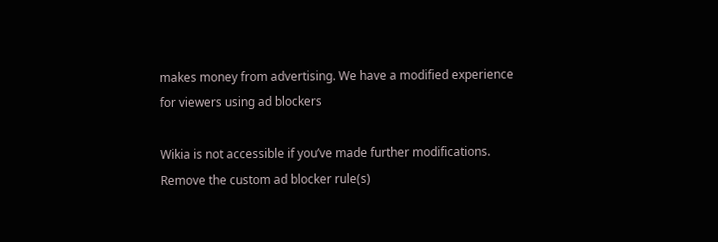makes money from advertising. We have a modified experience for viewers using ad blockers

Wikia is not accessible if you’ve made further modifications. Remove the custom ad blocker rule(s)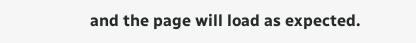and the page will load as expected.